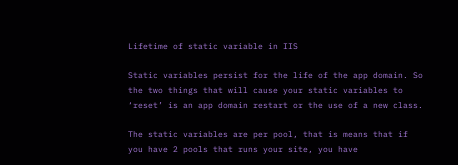Lifetime of static variable in IIS

Static variables persist for the life of the app domain. So the two things that will cause your static variables to ‘reset’ is an app domain restart or the use of a new class.

The static variables are per pool, that is means that if you have 2 pools that runs your site, you have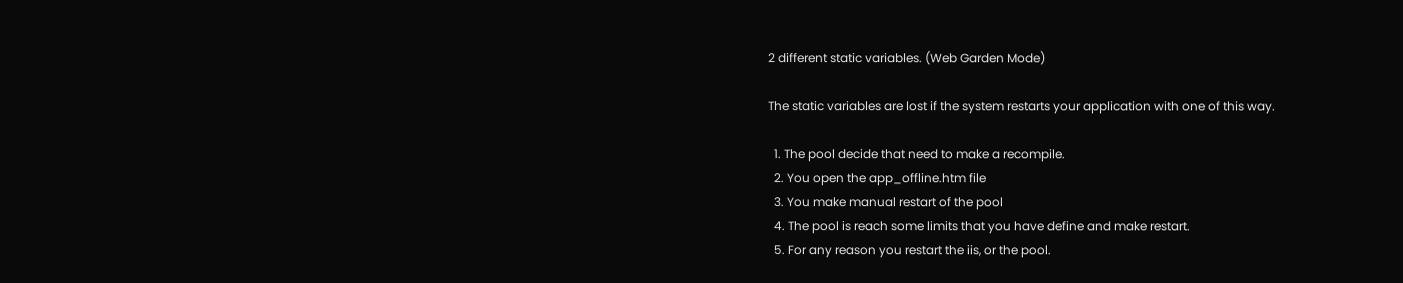2 different static variables. (Web Garden Mode)

The static variables are lost if the system restarts your application with one of this way.

  1. The pool decide that need to make a recompile.
  2. You open the app_offline.htm file
  3. You make manual restart of the pool
  4. The pool is reach some limits that you have define and make restart.
  5. For any reason you restart the iis, or the pool.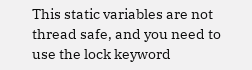This static variables are not thread safe, and you need to use the lock keyword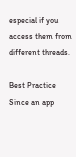especial if you access them from different threads.

Best Practice
Since an app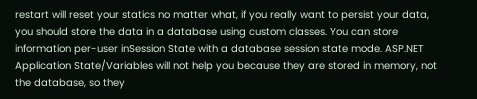restart will reset your statics no matter what, if you really want to persist your data, you should store the data in a database using custom classes. You can store information per-user inSession State with a database session state mode. ASP.NET Application State/Variables will not help you because they are stored in memory, not the database, so they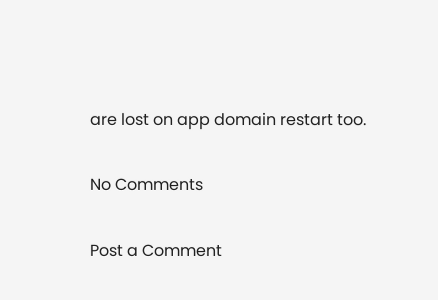are lost on app domain restart too.

No Comments

Post a Comment